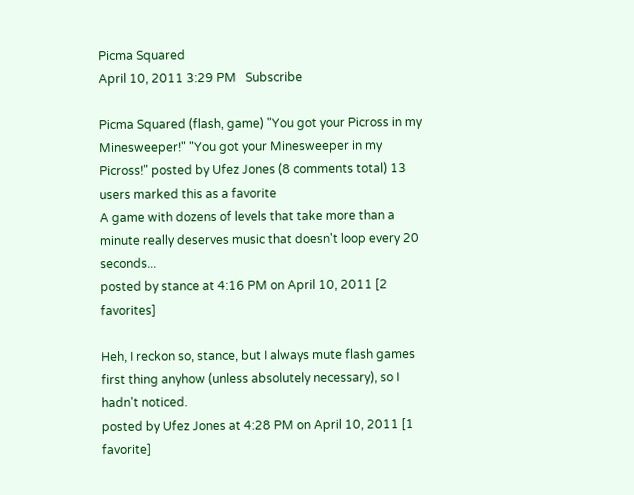Picma Squared
April 10, 2011 3:29 PM   Subscribe

Picma Squared (flash, game) "You got your Picross in my Minesweeper!" "You got your Minesweeper in my Picross!" posted by Ufez Jones (8 comments total) 13 users marked this as a favorite
A game with dozens of levels that take more than a minute really deserves music that doesn't loop every 20 seconds...
posted by stance at 4:16 PM on April 10, 2011 [2 favorites]

Heh, I reckon so, stance, but I always mute flash games first thing anyhow (unless absolutely necessary), so I hadn't noticed.
posted by Ufez Jones at 4:28 PM on April 10, 2011 [1 favorite]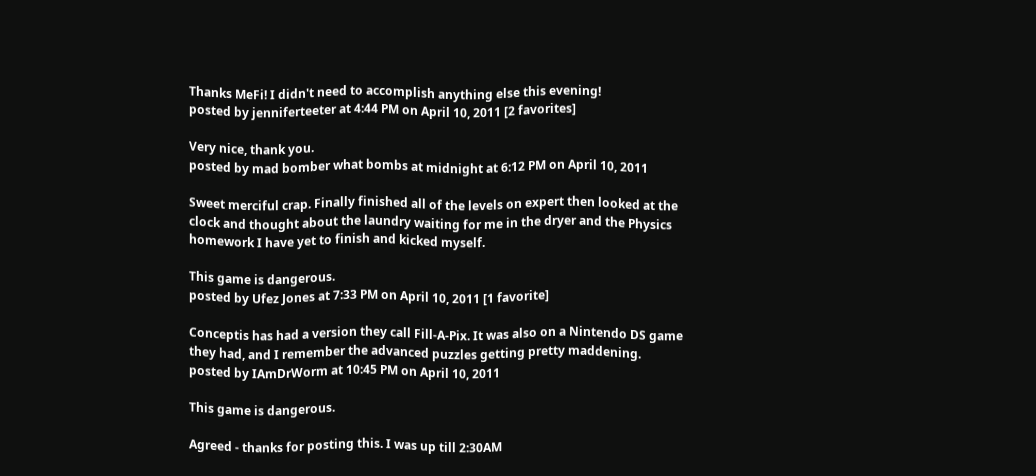Thanks MeFi! I didn't need to accomplish anything else this evening!
posted by jenniferteeter at 4:44 PM on April 10, 2011 [2 favorites]

Very nice, thank you.
posted by mad bomber what bombs at midnight at 6:12 PM on April 10, 2011

Sweet merciful crap. Finally finished all of the levels on expert then looked at the clock and thought about the laundry waiting for me in the dryer and the Physics homework I have yet to finish and kicked myself.

This game is dangerous.
posted by Ufez Jones at 7:33 PM on April 10, 2011 [1 favorite]

Conceptis has had a version they call Fill-A-Pix. It was also on a Nintendo DS game they had, and I remember the advanced puzzles getting pretty maddening.
posted by IAmDrWorm at 10:45 PM on April 10, 2011

This game is dangerous.

Agreed - thanks for posting this. I was up till 2:30AM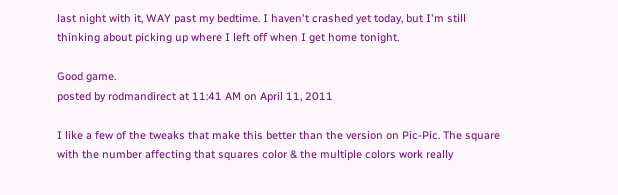last night with it, WAY past my bedtime. I haven't crashed yet today, but I'm still thinking about picking up where I left off when I get home tonight.

Good game.
posted by rodmandirect at 11:41 AM on April 11, 2011

I like a few of the tweaks that make this better than the version on Pic-Pic. The square with the number affecting that squares color & the multiple colors work really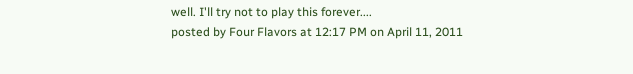well. I'll try not to play this forever....
posted by Four Flavors at 12:17 PM on April 11, 2011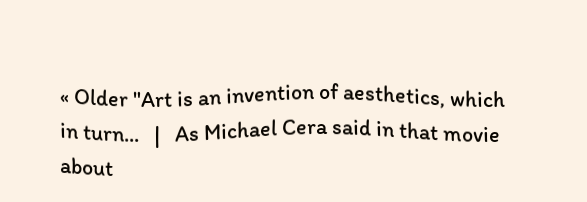« Older "Art is an invention of aesthetics, which in turn...   |   As Michael Cera said in that movie about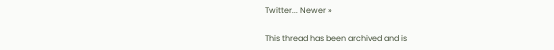Twitter... Newer »

This thread has been archived and is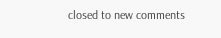closed to new comments